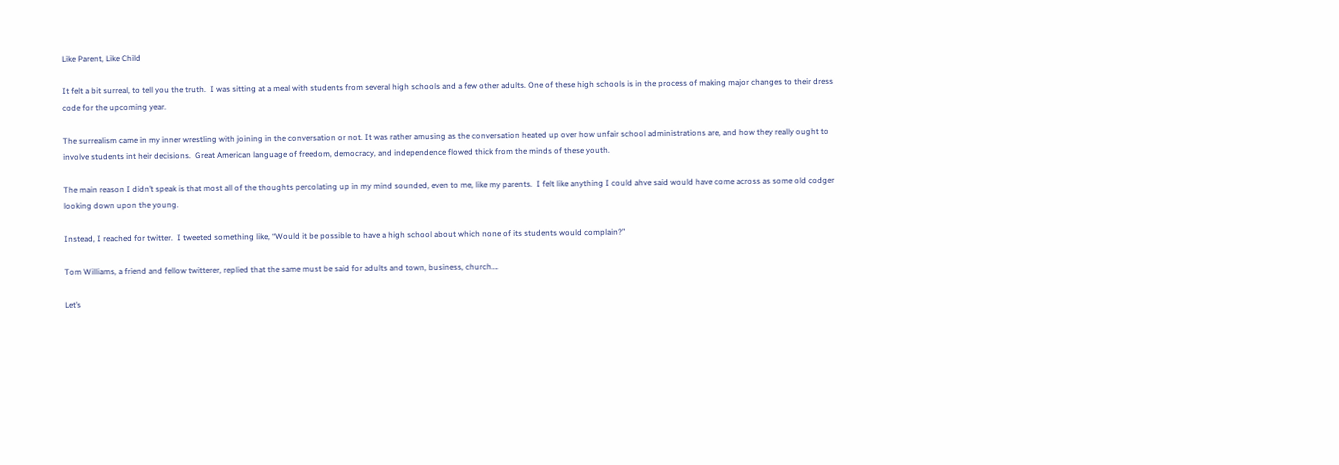Like Parent, Like Child

It felt a bit surreal, to tell you the truth.  I was sitting at a meal with students from several high schools and a few other adults. One of these high schools is in the process of making major changes to their dress code for the upcoming year.

The surrealism came in my inner wrestling with joining in the conversation or not. It was rather amusing as the conversation heated up over how unfair school administrations are, and how they really ought to involve students int heir decisions.  Great American language of freedom, democracy, and independence flowed thick from the minds of these youth.

The main reason I didn’t speak is that most all of the thoughts percolating up in my mind sounded, even to me, like my parents.  I felt like anything I could ahve said would have come across as some old codger looking down upon the young.

Instead, I reached for twitter.  I tweeted something like, “Would it be possible to have a high school about which none of its students would complain?”

Tom Williams, a friend and fellow twitterer, replied that the same must be said for adults and town, business, church….

Let’s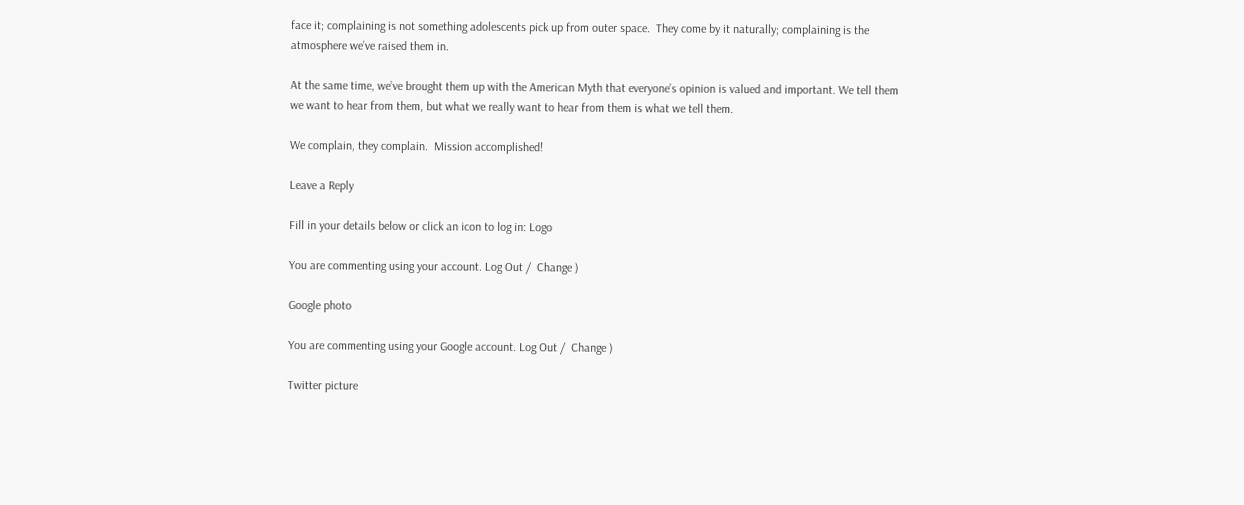face it; complaining is not something adolescents pick up from outer space.  They come by it naturally; complaining is the atmosphere we’ve raised them in.

At the same time, we’ve brought them up with the American Myth that everyone’s opinion is valued and important. We tell them we want to hear from them, but what we really want to hear from them is what we tell them.

We complain, they complain.  Mission accomplished!

Leave a Reply

Fill in your details below or click an icon to log in: Logo

You are commenting using your account. Log Out /  Change )

Google photo

You are commenting using your Google account. Log Out /  Change )

Twitter picture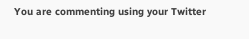You are commenting using your Twitter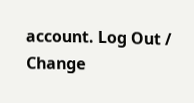account. Log Out /  Change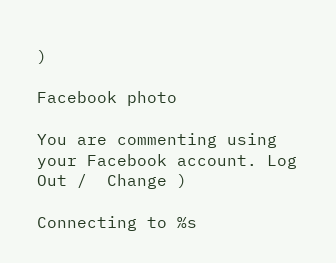)

Facebook photo

You are commenting using your Facebook account. Log Out /  Change )

Connecting to %s